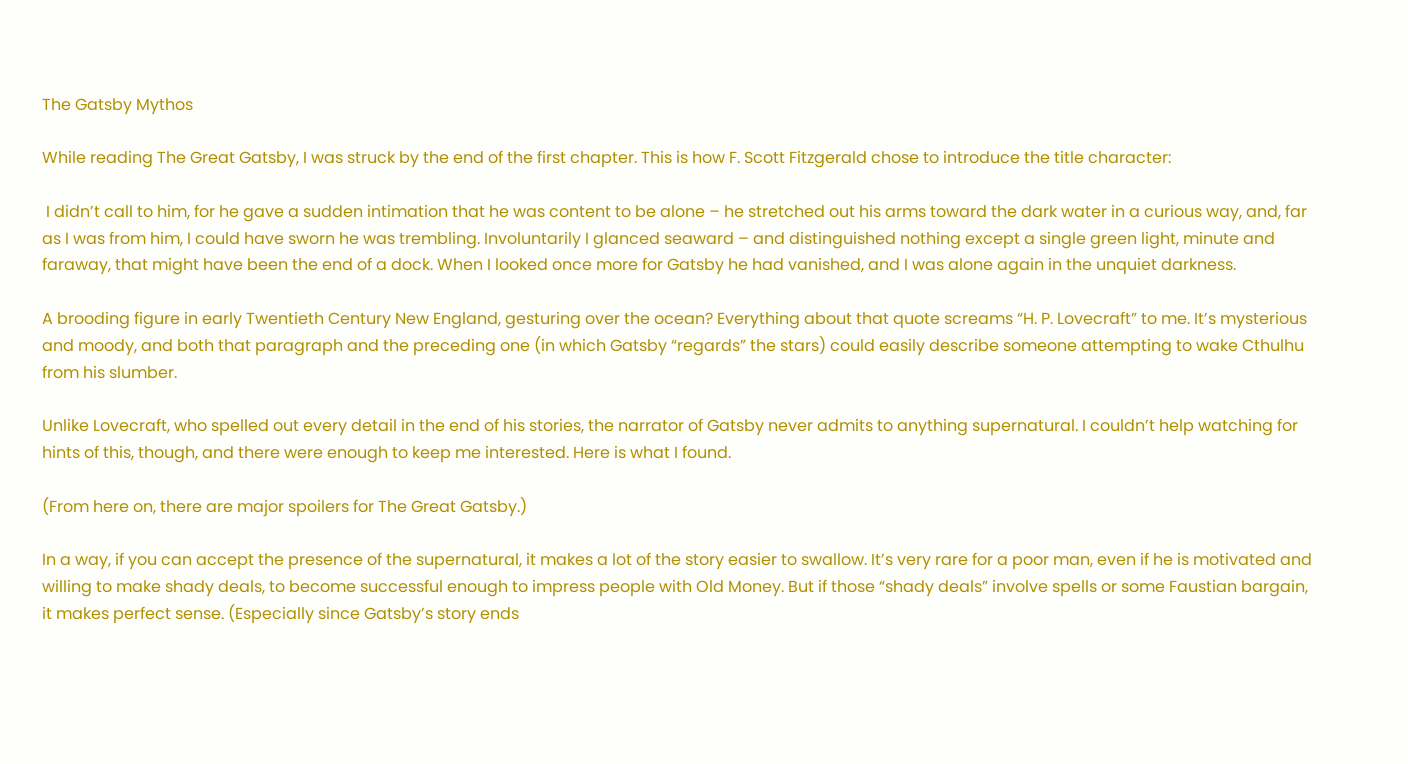The Gatsby Mythos

While reading The Great Gatsby, I was struck by the end of the first chapter. This is how F. Scott Fitzgerald chose to introduce the title character:

 I didn’t call to him, for he gave a sudden intimation that he was content to be alone – he stretched out his arms toward the dark water in a curious way, and, far as I was from him, I could have sworn he was trembling. Involuntarily I glanced seaward – and distinguished nothing except a single green light, minute and faraway, that might have been the end of a dock. When I looked once more for Gatsby he had vanished, and I was alone again in the unquiet darkness.

A brooding figure in early Twentieth Century New England, gesturing over the ocean? Everything about that quote screams “H. P. Lovecraft” to me. It’s mysterious and moody, and both that paragraph and the preceding one (in which Gatsby “regards” the stars) could easily describe someone attempting to wake Cthulhu from his slumber.

Unlike Lovecraft, who spelled out every detail in the end of his stories, the narrator of Gatsby never admits to anything supernatural. I couldn’t help watching for hints of this, though, and there were enough to keep me interested. Here is what I found.

(From here on, there are major spoilers for The Great Gatsby.)

In a way, if you can accept the presence of the supernatural, it makes a lot of the story easier to swallow. It’s very rare for a poor man, even if he is motivated and willing to make shady deals, to become successful enough to impress people with Old Money. But if those “shady deals” involve spells or some Faustian bargain, it makes perfect sense. (Especially since Gatsby’s story ends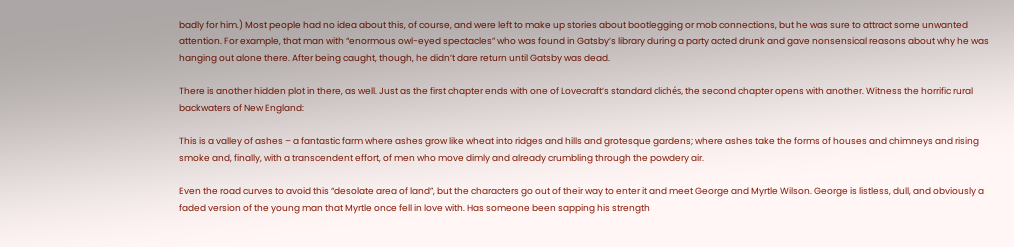badly for him.) Most people had no idea about this, of course, and were left to make up stories about bootlegging or mob connections, but he was sure to attract some unwanted attention. For example, that man with “enormous owl-eyed spectacles” who was found in Gatsby’s library during a party acted drunk and gave nonsensical reasons about why he was hanging out alone there. After being caught, though, he didn’t dare return until Gatsby was dead.

There is another hidden plot in there, as well. Just as the first chapter ends with one of Lovecraft’s standard clichés, the second chapter opens with another. Witness the horrific rural backwaters of New England:

This is a valley of ashes – a fantastic farm where ashes grow like wheat into ridges and hills and grotesque gardens; where ashes take the forms of houses and chimneys and rising smoke and, finally, with a transcendent effort, of men who move dimly and already crumbling through the powdery air.

Even the road curves to avoid this “desolate area of land”, but the characters go out of their way to enter it and meet George and Myrtle Wilson. George is listless, dull, and obviously a faded version of the young man that Myrtle once fell in love with. Has someone been sapping his strength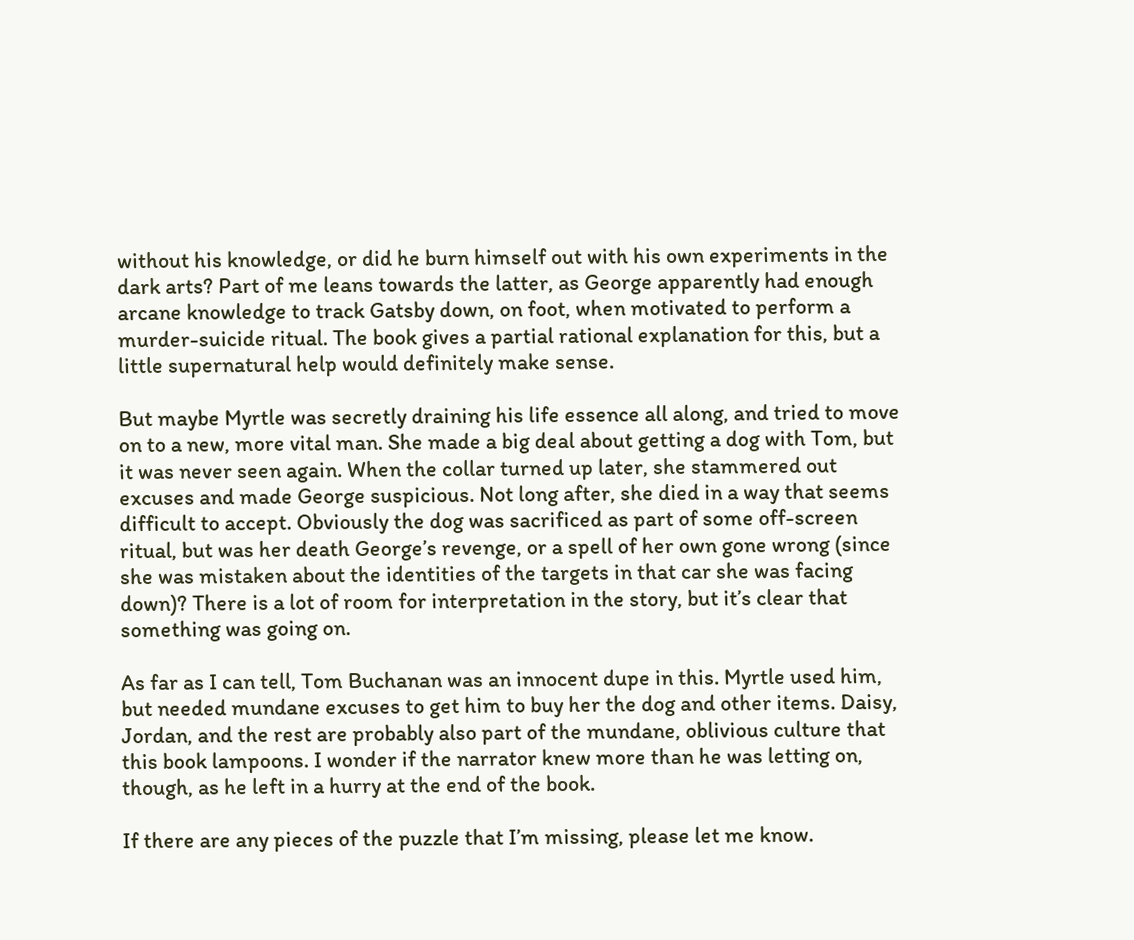without his knowledge, or did he burn himself out with his own experiments in the dark arts? Part of me leans towards the latter, as George apparently had enough arcane knowledge to track Gatsby down, on foot, when motivated to perform a murder-suicide ritual. The book gives a partial rational explanation for this, but a little supernatural help would definitely make sense.

But maybe Myrtle was secretly draining his life essence all along, and tried to move on to a new, more vital man. She made a big deal about getting a dog with Tom, but it was never seen again. When the collar turned up later, she stammered out excuses and made George suspicious. Not long after, she died in a way that seems difficult to accept. Obviously the dog was sacrificed as part of some off-screen ritual, but was her death George’s revenge, or a spell of her own gone wrong (since she was mistaken about the identities of the targets in that car she was facing down)? There is a lot of room for interpretation in the story, but it’s clear that something was going on.

As far as I can tell, Tom Buchanan was an innocent dupe in this. Myrtle used him, but needed mundane excuses to get him to buy her the dog and other items. Daisy, Jordan, and the rest are probably also part of the mundane, oblivious culture that this book lampoons. I wonder if the narrator knew more than he was letting on, though, as he left in a hurry at the end of the book.

If there are any pieces of the puzzle that I’m missing, please let me know.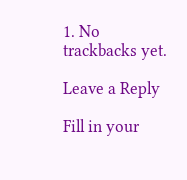1. No trackbacks yet.

Leave a Reply

Fill in your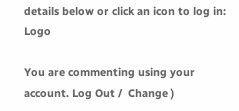details below or click an icon to log in: Logo

You are commenting using your account. Log Out /  Change )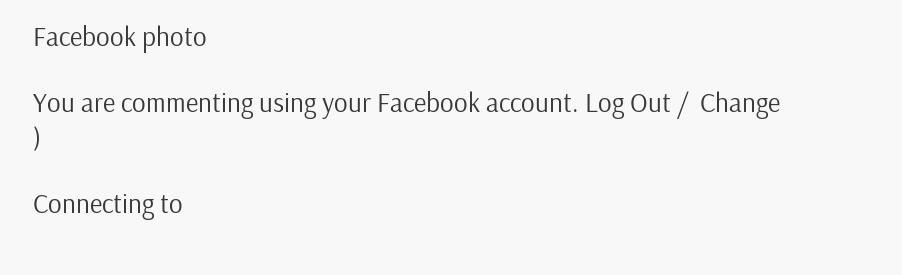Facebook photo

You are commenting using your Facebook account. Log Out /  Change )

Connecting to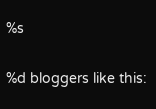%s

%d bloggers like this: